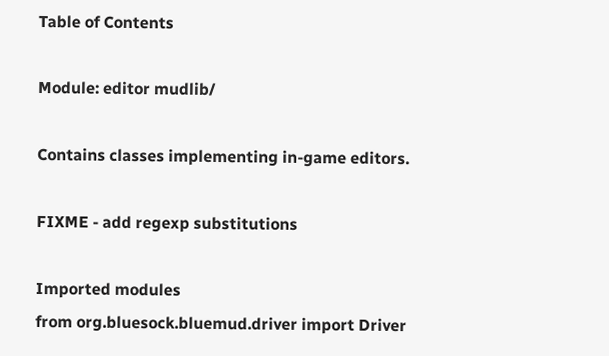Table of Contents

Module: editor mudlib/

Contains classes implementing in-game editors.

FIXME - add regexp substitutions

Imported modules
from org.bluesock.bluemud.driver import Driver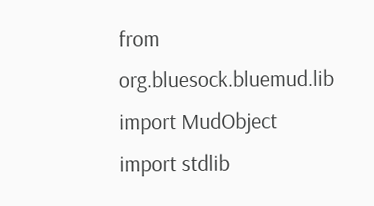from org.bluesock.bluemud.lib import MudObject
import stdlib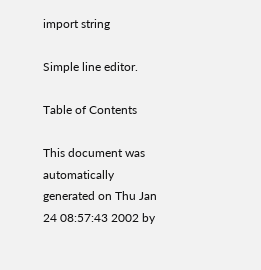import string

Simple line editor.

Table of Contents

This document was automatically generated on Thu Jan 24 08:57:43 2002 by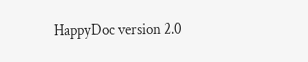HappyDoc version 2.0